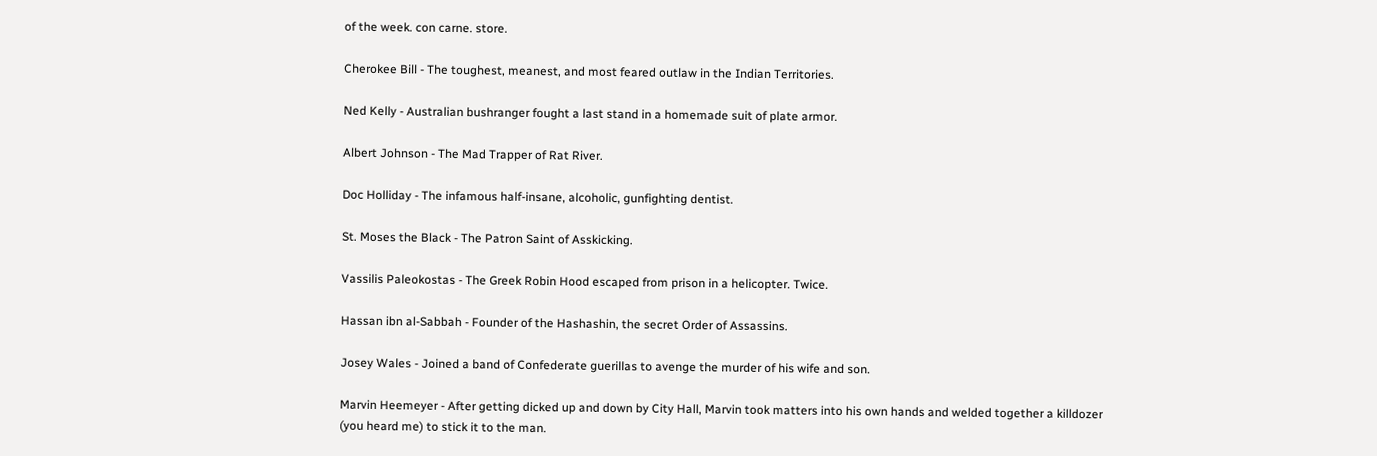of the week. con carne. store.

Cherokee Bill - The toughest, meanest, and most feared outlaw in the Indian Territories.

Ned Kelly - Australian bushranger fought a last stand in a homemade suit of plate armor.

Albert Johnson - The Mad Trapper of Rat River.

Doc Holliday - The infamous half-insane, alcoholic, gunfighting dentist.

St. Moses the Black - The Patron Saint of Asskicking.

Vassilis Paleokostas - The Greek Robin Hood escaped from prison in a helicopter. Twice.

Hassan ibn al-Sabbah - Founder of the Hashashin, the secret Order of Assassins.

Josey Wales - Joined a band of Confederate guerillas to avenge the murder of his wife and son.

Marvin Heemeyer - After getting dicked up and down by City Hall, Marvin took matters into his own hands and welded together a killdozer (you heard me) to stick it to the man.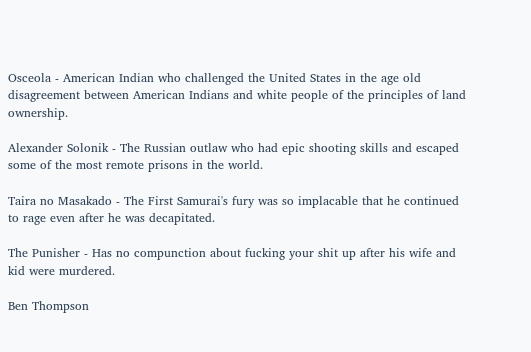Osceola - American Indian who challenged the United States in the age old disagreement between American Indians and white people of the principles of land ownership.

Alexander Solonik - The Russian outlaw who had epic shooting skills and escaped some of the most remote prisons in the world.

Taira no Masakado - The First Samurai's fury was so implacable that he continued to rage even after he was decapitated.

The Punisher - Has no compunction about fucking your shit up after his wife and kid were murdered.

Ben Thompson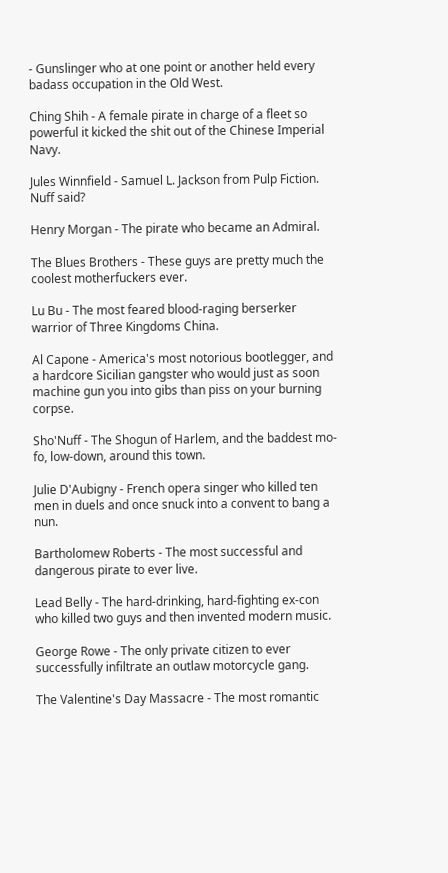- Gunslinger who at one point or another held every badass occupation in the Old West.

Ching Shih - A female pirate in charge of a fleet so powerful it kicked the shit out of the Chinese Imperial Navy.

Jules Winnfield - Samuel L. Jackson from Pulp Fiction. Nuff said?

Henry Morgan - The pirate who became an Admiral.

The Blues Brothers - These guys are pretty much the coolest motherfuckers ever.

Lu Bu - The most feared blood-raging berserker warrior of Three Kingdoms China.

Al Capone - America's most notorious bootlegger, and a hardcore Sicilian gangster who would just as soon machine gun you into gibs than piss on your burning corpse.

Sho'Nuff - The Shogun of Harlem, and the baddest mo-fo, low-down, around this town.

Julie D'Aubigny - French opera singer who killed ten men in duels and once snuck into a convent to bang a nun.

Bartholomew Roberts - The most successful and dangerous pirate to ever live.

Lead Belly - The hard-drinking, hard-fighting ex-con who killed two guys and then invented modern music.

George Rowe - The only private citizen to ever successfully infiltrate an outlaw motorcycle gang.

The Valentine's Day Massacre - The most romantic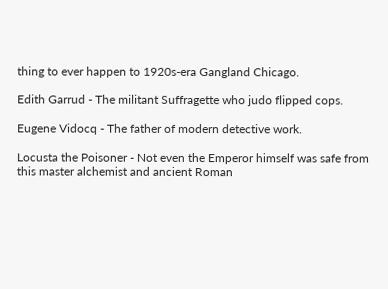thing to ever happen to 1920s-era Gangland Chicago.

Edith Garrud - The militant Suffragette who judo flipped cops.

Eugene Vidocq - The father of modern detective work.

Locusta the Poisoner - Not even the Emperor himself was safe from this master alchemist and ancient Roman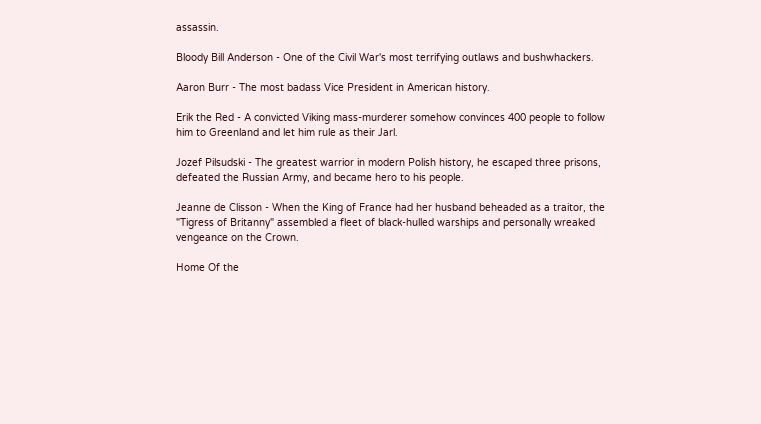assassin.

Bloody Bill Anderson - One of the Civil War's most terrifying outlaws and bushwhackers.

Aaron Burr - The most badass Vice President in American history.

Erik the Red - A convicted Viking mass-murderer somehow convinces 400 people to follow him to Greenland and let him rule as their Jarl.

Jozef Pilsudski - The greatest warrior in modern Polish history, he escaped three prisons, defeated the Russian Army, and became hero to his people.

Jeanne de Clisson - When the King of France had her husband beheaded as a traitor, the "Tigress of Britanny" assembled a fleet of black-hulled warships and personally wreaked vengeance on the Crown.

Home Of the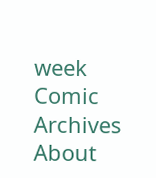week Comic Archives About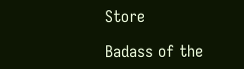Store

Badass of the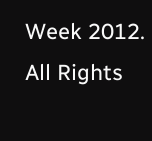Week 2012. All Rights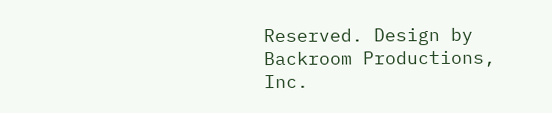Reserved. Design by Backroom Productions, Inc.